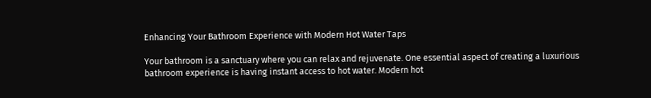Enhancing Your Bathroom Experience with Modern Hot Water Taps

Your bathroom is a sanctuary where you can relax and rejuvenate. One essential aspect of creating a luxurious bathroom experience is having instant access to hot water. Modern hot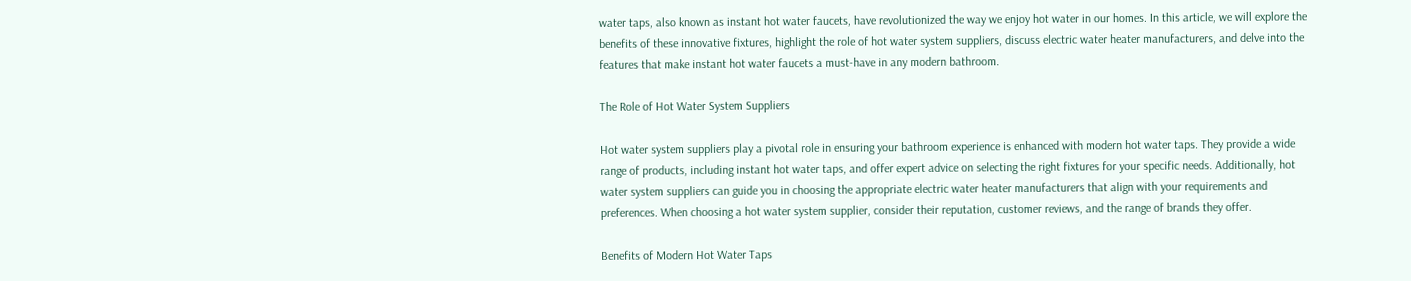water taps, also known as instant hot water faucets, have revolutionized the way we enjoy hot water in our homes. In this article, we will explore the benefits of these innovative fixtures, highlight the role of hot water system suppliers, discuss electric water heater manufacturers, and delve into the features that make instant hot water faucets a must-have in any modern bathroom.

The Role of Hot Water System Suppliers

Hot water system suppliers play a pivotal role in ensuring your bathroom experience is enhanced with modern hot water taps. They provide a wide range of products, including instant hot water taps, and offer expert advice on selecting the right fixtures for your specific needs. Additionally, hot water system suppliers can guide you in choosing the appropriate electric water heater manufacturers that align with your requirements and preferences. When choosing a hot water system supplier, consider their reputation, customer reviews, and the range of brands they offer.

Benefits of Modern Hot Water Taps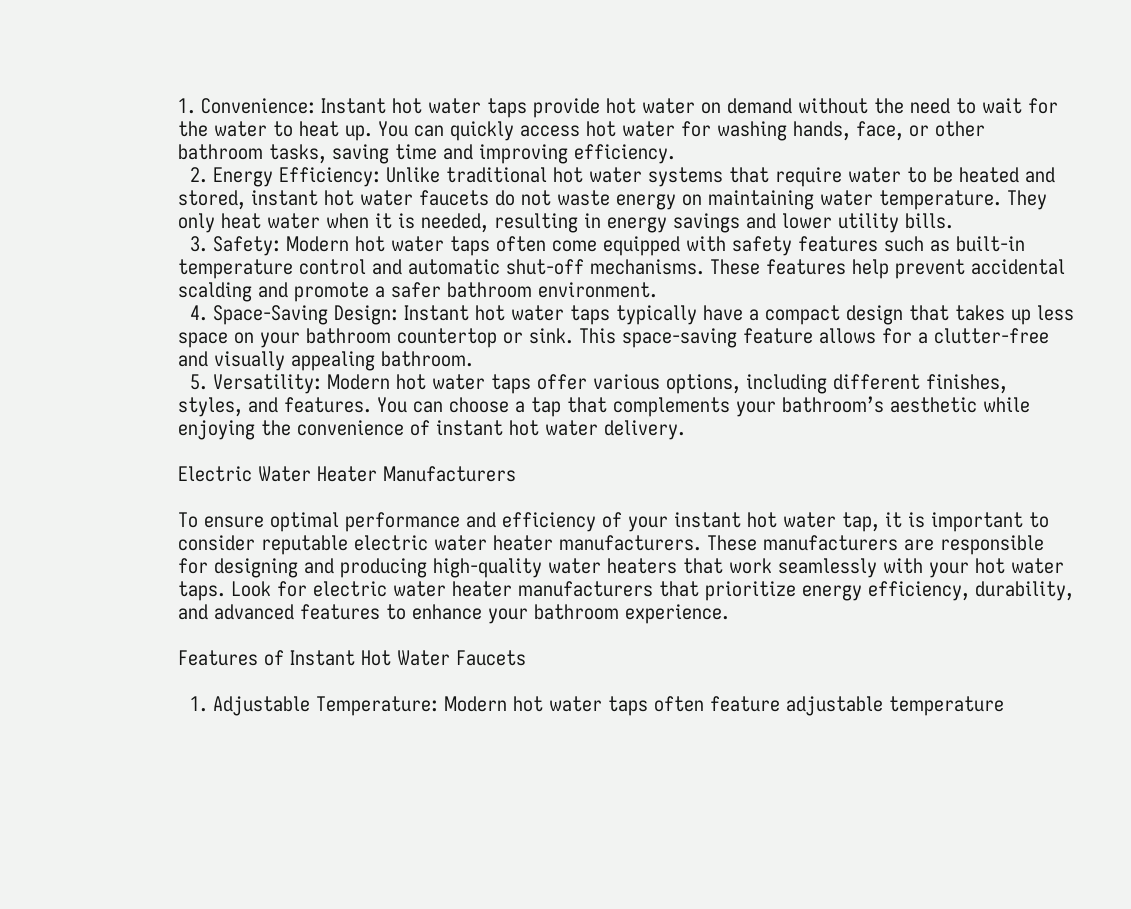1. Convenience: Instant hot water taps provide hot water on demand without the need to wait for the water to heat up. You can quickly access hot water for washing hands, face, or other bathroom tasks, saving time and improving efficiency.
  2. Energy Efficiency: Unlike traditional hot water systems that require water to be heated and stored, instant hot water faucets do not waste energy on maintaining water temperature. They only heat water when it is needed, resulting in energy savings and lower utility bills.
  3. Safety: Modern hot water taps often come equipped with safety features such as built-in temperature control and automatic shut-off mechanisms. These features help prevent accidental scalding and promote a safer bathroom environment.
  4. Space-Saving Design: Instant hot water taps typically have a compact design that takes up less space on your bathroom countertop or sink. This space-saving feature allows for a clutter-free and visually appealing bathroom.
  5. Versatility: Modern hot water taps offer various options, including different finishes, styles, and features. You can choose a tap that complements your bathroom’s aesthetic while enjoying the convenience of instant hot water delivery.

Electric Water Heater Manufacturers

To ensure optimal performance and efficiency of your instant hot water tap, it is important to consider reputable electric water heater manufacturers. These manufacturers are responsible for designing and producing high-quality water heaters that work seamlessly with your hot water taps. Look for electric water heater manufacturers that prioritize energy efficiency, durability, and advanced features to enhance your bathroom experience.

Features of Instant Hot Water Faucets

  1. Adjustable Temperature: Modern hot water taps often feature adjustable temperature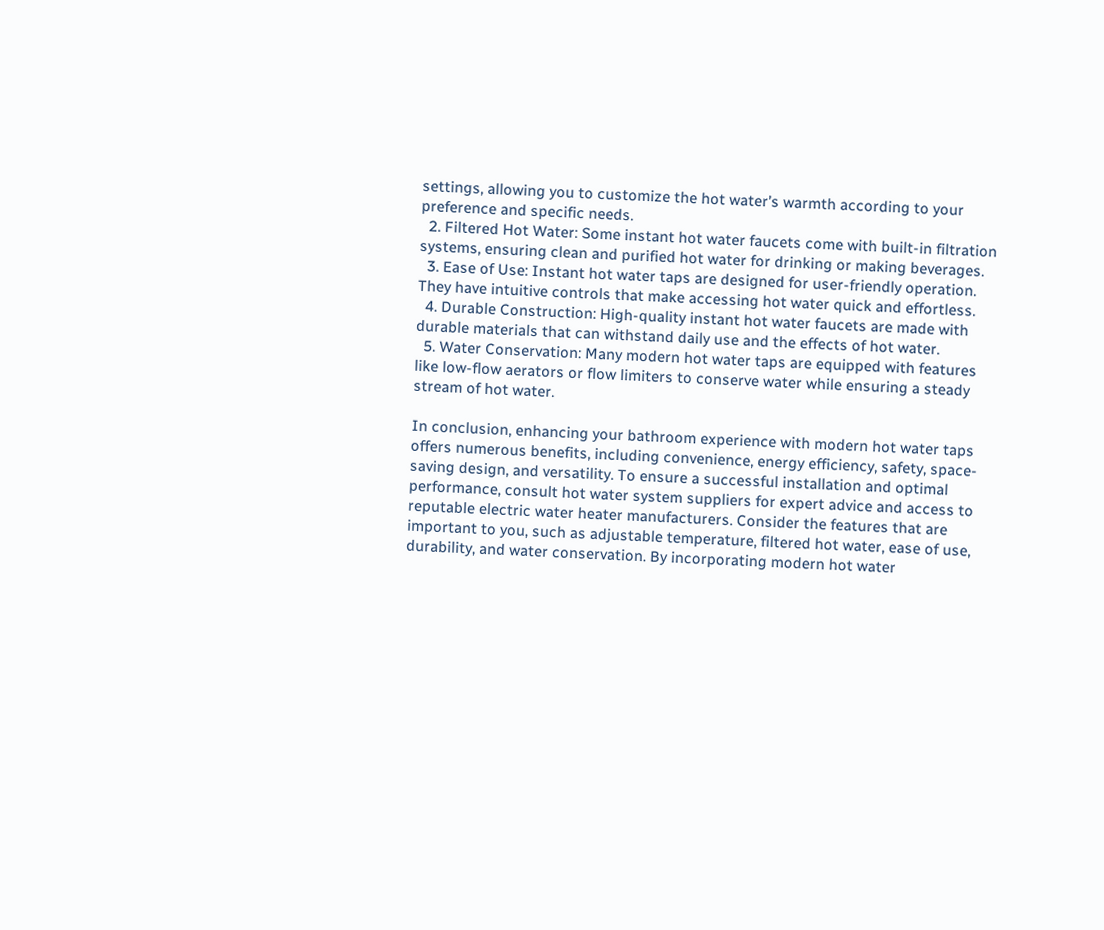settings, allowing you to customize the hot water’s warmth according to your preference and specific needs.
  2. Filtered Hot Water: Some instant hot water faucets come with built-in filtration systems, ensuring clean and purified hot water for drinking or making beverages.
  3. Ease of Use: Instant hot water taps are designed for user-friendly operation. They have intuitive controls that make accessing hot water quick and effortless.
  4. Durable Construction: High-quality instant hot water faucets are made with durable materials that can withstand daily use and the effects of hot water.
  5. Water Conservation: Many modern hot water taps are equipped with features like low-flow aerators or flow limiters to conserve water while ensuring a steady stream of hot water.

In conclusion, enhancing your bathroom experience with modern hot water taps offers numerous benefits, including convenience, energy efficiency, safety, space-saving design, and versatility. To ensure a successful installation and optimal performance, consult hot water system suppliers for expert advice and access to reputable electric water heater manufacturers. Consider the features that are important to you, such as adjustable temperature, filtered hot water, ease of use, durability, and water conservation. By incorporating modern hot water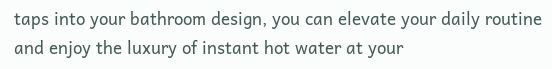taps into your bathroom design, you can elevate your daily routine and enjoy the luxury of instant hot water at your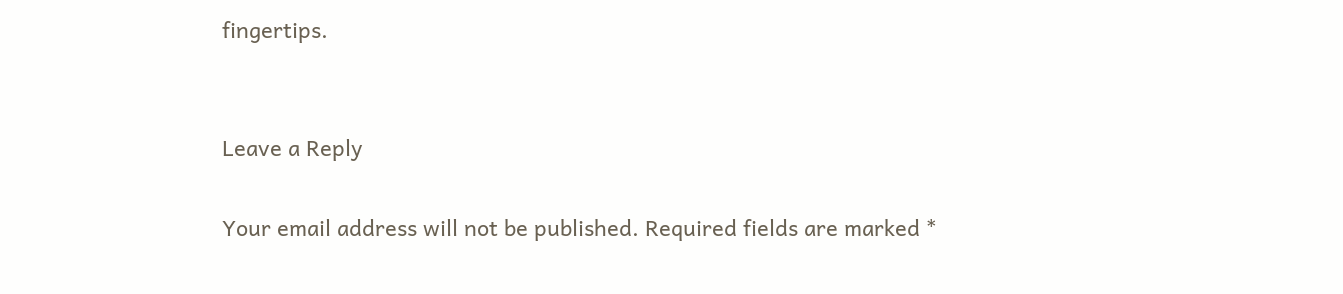fingertips.


Leave a Reply

Your email address will not be published. Required fields are marked *